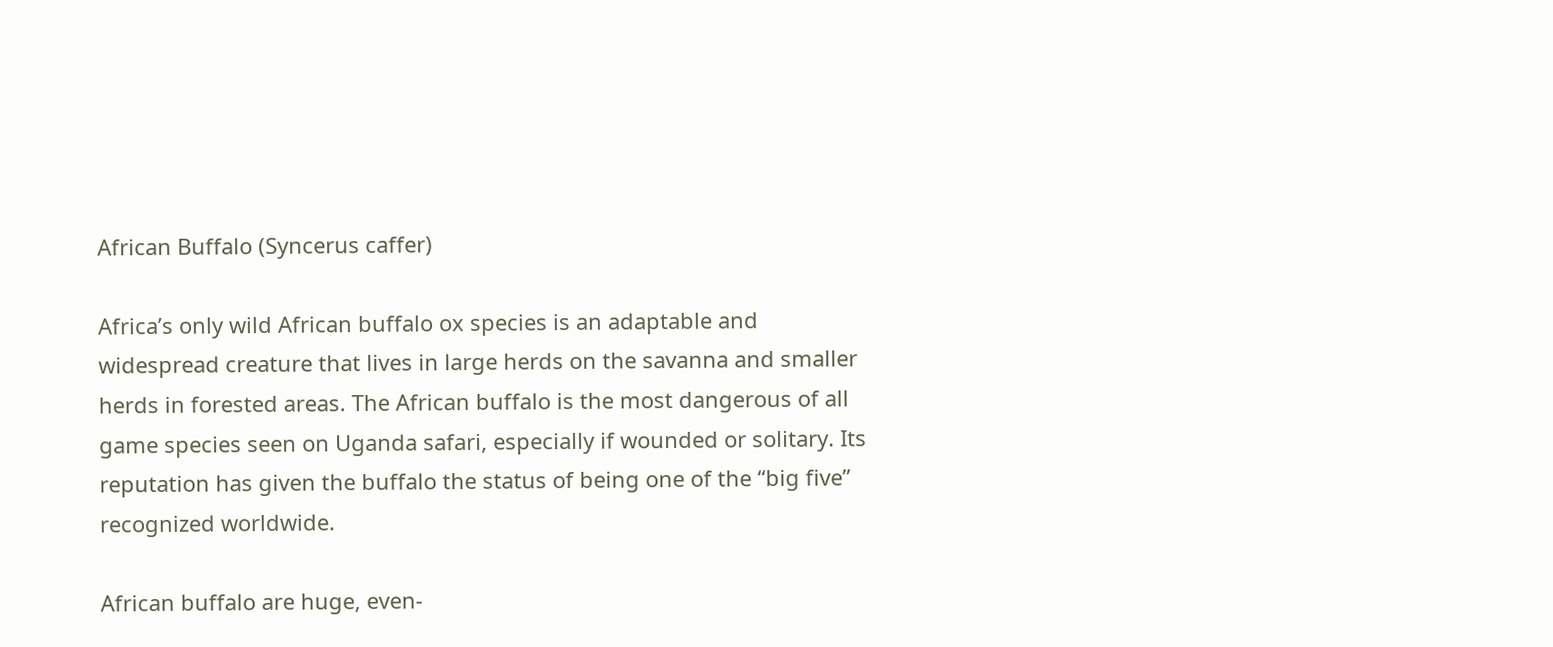African Buffalo (Syncerus caffer)

Africa’s only wild African buffalo ox species is an adaptable and widespread creature that lives in large herds on the savanna and smaller herds in forested areas. The African buffalo is the most dangerous of all game species seen on Uganda safari, especially if wounded or solitary. Its reputation has given the buffalo the status of being one of the “big five” recognized worldwide.

African buffalo are huge, even-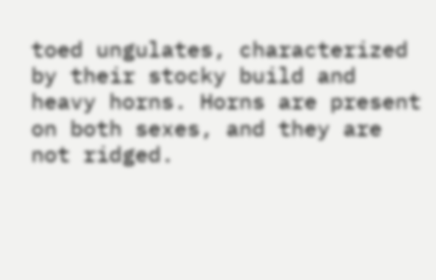toed ungulates, characterized by their stocky build and heavy horns. Horns are present on both sexes, and they are not ridged.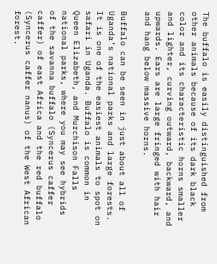The buffalo is easily distinguished from other animals because of its dark black color and its characteristic horns smaller and lighter, curving outward, backward, and upwards. Ears are large fringed with hair and hang below massive horns.

Buffalo can be seen in just about all of Uganda’s national parks and large forests. It is one of the easiest animals to spot on safari in Uganda. Buffalo is common in Queen Elizabeth, and Murchison Falls national parks, where you may see hybrids of the savanna buffalo (Syncerus caffer caffer) of east Africa and the red buffalo (Syncerus caffer nanus) of the West African forest.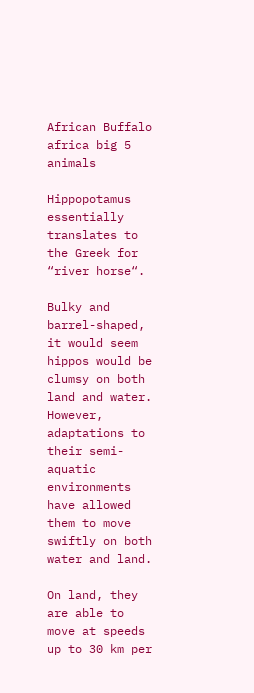African Buffalo africa big 5 animals

Hippopotamus essentially translates to the Greek for “river horse“.

Bulky and barrel-shaped, it would seem hippos would be clumsy on both land and water. However, adaptations to their semi-aquatic environments have allowed them to move swiftly on both water and land.

On land, they are able to move at speeds up to 30 km per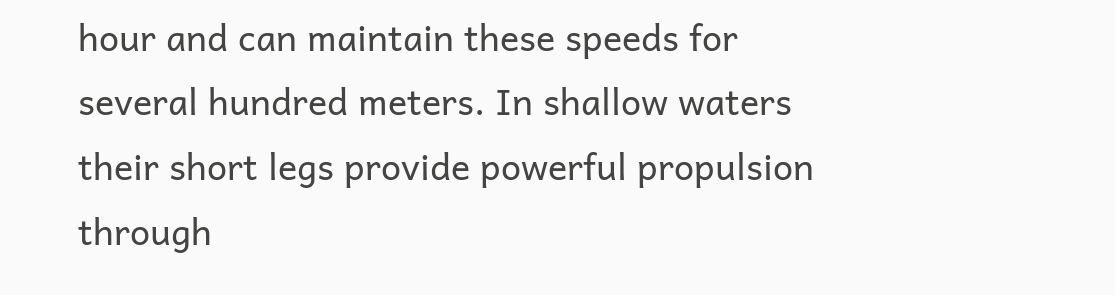hour and can maintain these speeds for several hundred meters. In shallow waters their short legs provide powerful propulsion through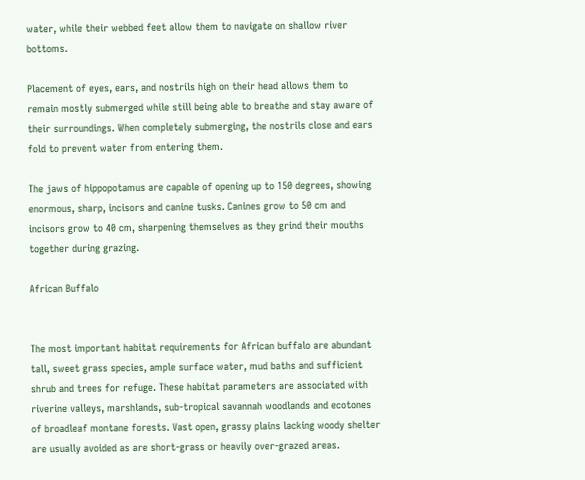water, while their webbed feet allow them to navigate on shallow river bottoms.

Placement of eyes, ears, and nostrils high on their head allows them to remain mostly submerged while still being able to breathe and stay aware of their surroundings. When completely submerging, the nostrils close and ears fold to prevent water from entering them.

The jaws of hippopotamus are capable of opening up to 150 degrees, showing enormous, sharp, incisors and canine tusks. Canines grow to 50 cm and incisors grow to 40 cm, sharpening themselves as they grind their mouths together during grazing.

African Buffalo


The most important habitat requirements for African buffalo are abundant tall, sweet grass species, ample surface water, mud baths and sufficient shrub and trees for refuge. These habitat parameters are associated with riverine valleys, marshlands, sub-tropical savannah woodlands and ecotones of broadleaf montane forests. Vast open, grassy plains lacking woody shelter are usually avoided as are short-grass or heavily over-grazed areas.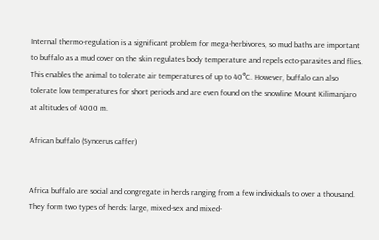Internal thermo-regulation is a significant problem for mega-herbivores, so mud baths are important to buffalo as a mud cover on the skin regulates body temperature and repels ecto-parasites and flies. This enables the animal to tolerate air temperatures of up to 40°C. However, buffalo can also tolerate low temperatures for short periods and are even found on the snowline Mount Kilimanjaro at altitudes of 4000 m.

African buffalo (Syncerus caffer)


Africa buffalo are social and congregate in herds ranging from a few individuals to over a thousand. They form two types of herds: large, mixed-sex and mixed-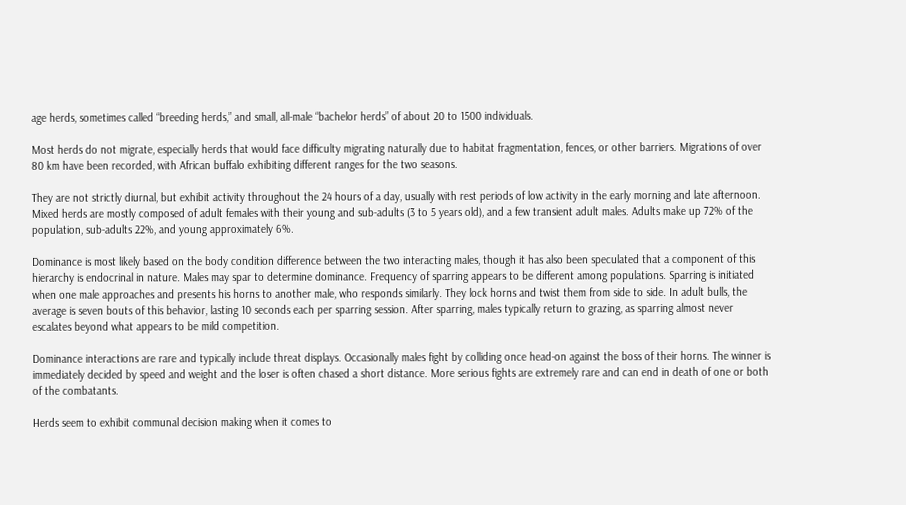age herds, sometimes called “breeding herds,” and small, all-male “bachelor herds” of about 20 to 1500 individuals.

Most herds do not migrate, especially herds that would face difficulty migrating naturally due to habitat fragmentation, fences, or other barriers. Migrations of over 80 km have been recorded, with African buffalo exhibiting different ranges for the two seasons.

They are not strictly diurnal, but exhibit activity throughout the 24 hours of a day, usually with rest periods of low activity in the early morning and late afternoon. Mixed herds are mostly composed of adult females with their young and sub-adults (3 to 5 years old), and a few transient adult males. Adults make up 72% of the population, sub-adults 22%, and young approximately 6%.

Dominance is most likely based on the body condition difference between the two interacting males, though it has also been speculated that a component of this hierarchy is endocrinal in nature. Males may spar to determine dominance. Frequency of sparring appears to be different among populations. Sparring is initiated when one male approaches and presents his horns to another male, who responds similarly. They lock horns and twist them from side to side. In adult bulls, the average is seven bouts of this behavior, lasting 10 seconds each per sparring session. After sparring, males typically return to grazing, as sparring almost never escalates beyond what appears to be mild competition.

Dominance interactions are rare and typically include threat displays. Occasionally males fight by colliding once head-on against the boss of their horns. The winner is immediately decided by speed and weight and the loser is often chased a short distance. More serious fights are extremely rare and can end in death of one or both of the combatants.

Herds seem to exhibit communal decision making when it comes to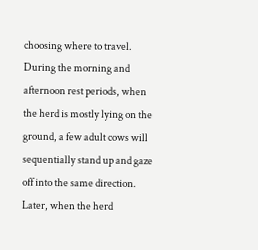choosing where to travel. During the morning and afternoon rest periods, when the herd is mostly lying on the ground, a few adult cows will sequentially stand up and gaze off into the same direction. Later, when the herd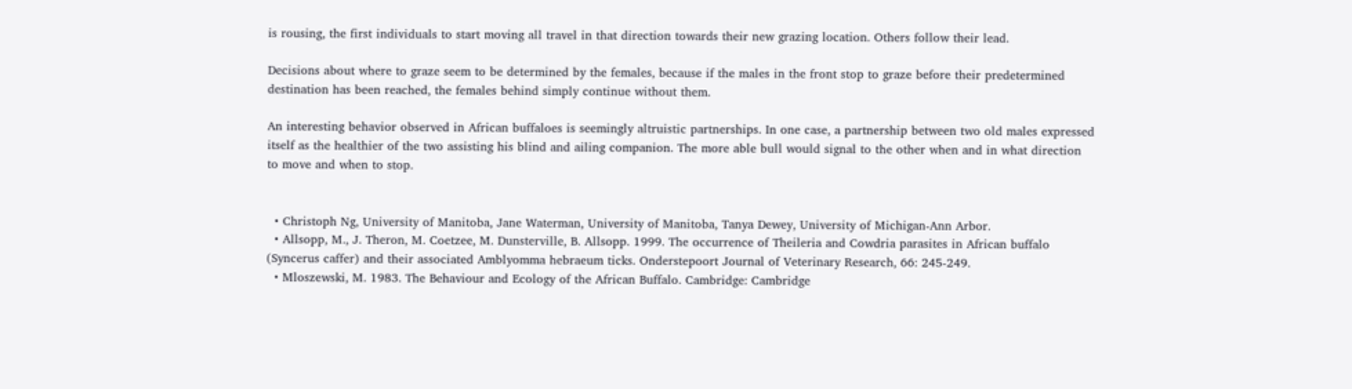is rousing, the first individuals to start moving all travel in that direction towards their new grazing location. Others follow their lead.

Decisions about where to graze seem to be determined by the females, because if the males in the front stop to graze before their predetermined destination has been reached, the females behind simply continue without them.

An interesting behavior observed in African buffaloes is seemingly altruistic partnerships. In one case, a partnership between two old males expressed itself as the healthier of the two assisting his blind and ailing companion. The more able bull would signal to the other when and in what direction to move and when to stop.


  • Christoph Ng, University of Manitoba, Jane Waterman, University of Manitoba, Tanya Dewey, University of Michigan-Ann Arbor.
  • Allsopp, M., J. Theron, M. Coetzee, M. Dunsterville, B. Allsopp. 1999. The occurrence of Theileria and Cowdria parasites in African buffalo (Syncerus caffer) and their associated Amblyomma hebraeum ticks. Onderstepoort Journal of Veterinary Research, 66: 245-249.
  • Mloszewski, M. 1983. The Behaviour and Ecology of the African Buffalo. Cambridge: Cambridge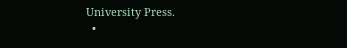University Press.
  •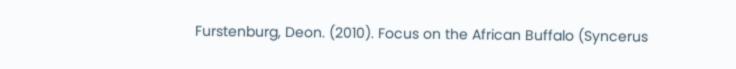Furstenburg, Deon. (2010). Focus on the African Buffalo (Syncerus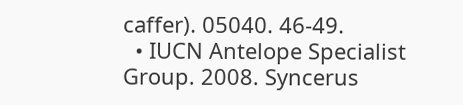caffer). 05040. 46-49.
  • IUCN Antelope Specialist Group. 2008. Syncerus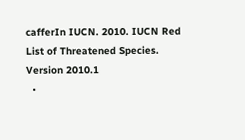cafferIn IUCN. 2010. IUCN Red List of Threatened Species. Version 2010.1
  •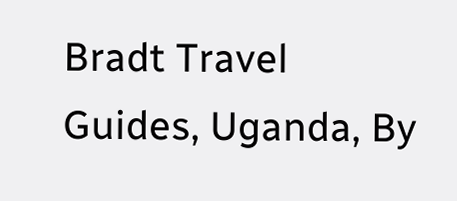Bradt Travel Guides, Uganda, By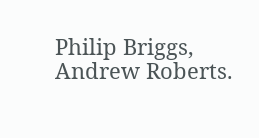Philip Briggs, Andrew Roberts.